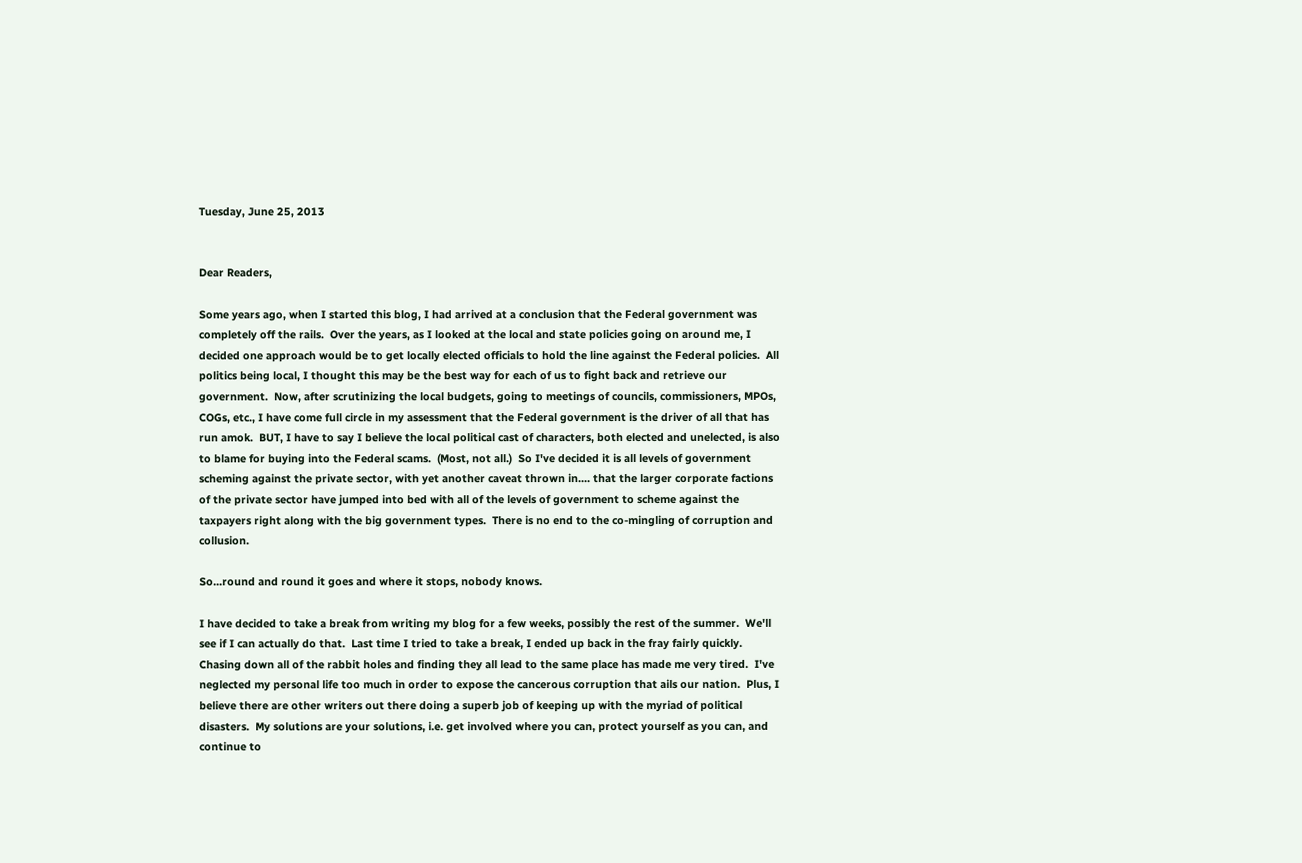Tuesday, June 25, 2013


Dear Readers,

Some years ago, when I started this blog, I had arrived at a conclusion that the Federal government was completely off the rails.  Over the years, as I looked at the local and state policies going on around me, I decided one approach would be to get locally elected officials to hold the line against the Federal policies.  All politics being local, I thought this may be the best way for each of us to fight back and retrieve our government.  Now, after scrutinizing the local budgets, going to meetings of councils, commissioners, MPOs, COGs, etc., I have come full circle in my assessment that the Federal government is the driver of all that has run amok.  BUT, I have to say I believe the local political cast of characters, both elected and unelected, is also to blame for buying into the Federal scams.  (Most, not all.)  So I've decided it is all levels of government scheming against the private sector, with yet another caveat thrown in.... that the larger corporate factions of the private sector have jumped into bed with all of the levels of government to scheme against the taxpayers right along with the big government types.  There is no end to the co-mingling of corruption and collusion.

So...round and round it goes and where it stops, nobody knows.

I have decided to take a break from writing my blog for a few weeks, possibly the rest of the summer.  We'll see if I can actually do that.  Last time I tried to take a break, I ended up back in the fray fairly quickly.  Chasing down all of the rabbit holes and finding they all lead to the same place has made me very tired.  I've neglected my personal life too much in order to expose the cancerous corruption that ails our nation.  Plus, I believe there are other writers out there doing a superb job of keeping up with the myriad of political disasters.  My solutions are your solutions, i.e. get involved where you can, protect yourself as you can, and continue to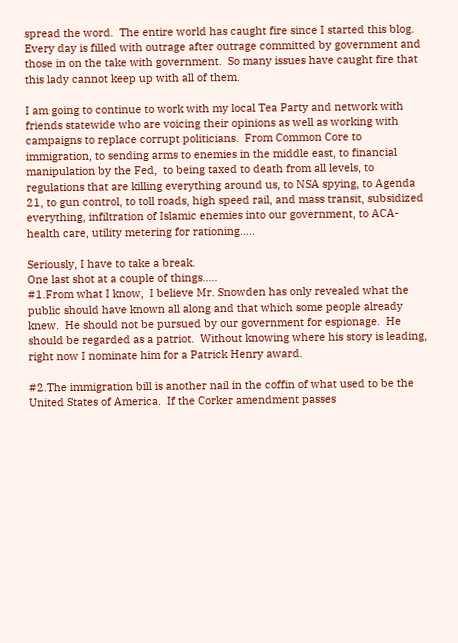spread the word.  The entire world has caught fire since I started this blog. Every day is filled with outrage after outrage committed by government and those in on the take with government.  So many issues have caught fire that this lady cannot keep up with all of them.

I am going to continue to work with my local Tea Party and network with friends statewide who are voicing their opinions as well as working with campaigns to replace corrupt politicians.  From Common Core to immigration, to sending arms to enemies in the middle east, to financial manipulation by the Fed,  to being taxed to death from all levels, to regulations that are killing everything around us, to NSA spying, to Agenda 21, to gun control, to toll roads, high speed rail, and mass transit, subsidized everything, infiltration of Islamic enemies into our government, to ACA-health care, utility metering for rationing.....

Seriously, I have to take a break.
One last shot at a couple of things.....
#1.From what I know,  I believe Mr. Snowden has only revealed what the public should have known all along and that which some people already knew.  He should not be pursued by our government for espionage.  He should be regarded as a patriot.  Without knowing where his story is leading, right now I nominate him for a Patrick Henry award.

#2.The immigration bill is another nail in the coffin of what used to be the United States of America.  If the Corker amendment passes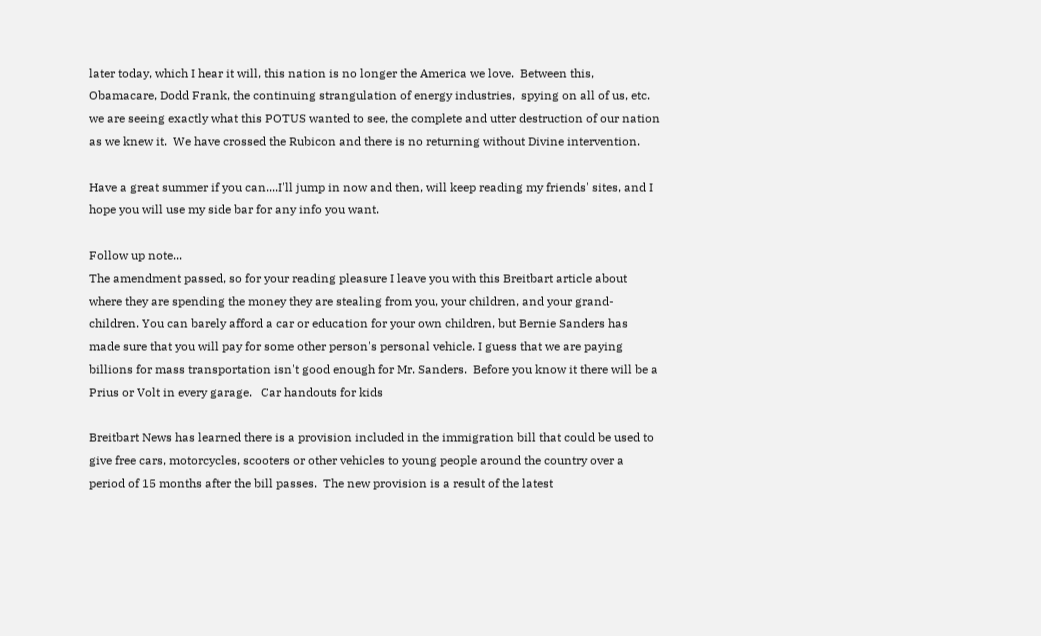later today, which I hear it will, this nation is no longer the America we love.  Between this, Obamacare, Dodd Frank, the continuing strangulation of energy industries,  spying on all of us, etc. we are seeing exactly what this POTUS wanted to see, the complete and utter destruction of our nation as we knew it.  We have crossed the Rubicon and there is no returning without Divine intervention.

Have a great summer if you can....I'll jump in now and then, will keep reading my friends' sites, and I hope you will use my side bar for any info you want.

Follow up note...
The amendment passed, so for your reading pleasure I leave you with this Breitbart article about where they are spending the money they are stealing from you, your children, and your grand-children. You can barely afford a car or education for your own children, but Bernie Sanders has made sure that you will pay for some other person's personal vehicle. I guess that we are paying billions for mass transportation isn't good enough for Mr. Sanders.  Before you know it there will be a Prius or Volt in every garage.   Car handouts for kids

Breitbart News has learned there is a provision included in the immigration bill that could be used to give free cars, motorcycles, scooters or other vehicles to young people around the country over a period of 15 months after the bill passes.  The new provision is a result of the latest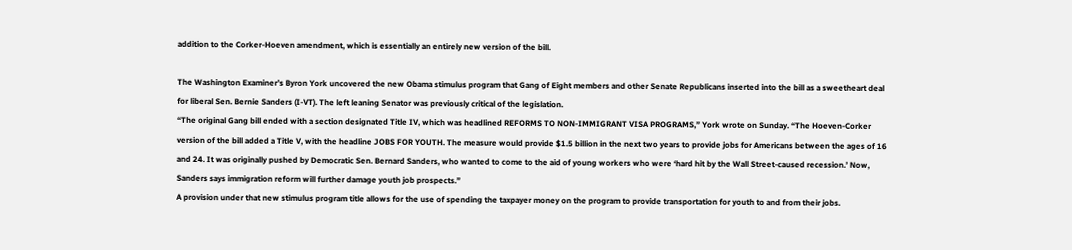addition to the Corker-Hoeven amendment, which is essentially an entirely new version of the bill.

The Washington Examiner’s Byron York uncovered the new Obama stimulus program that Gang of Eight members and other Senate Republicans inserted into the bill as a sweetheart deal for liberal Sen. Bernie Sanders (I-VT). The left leaning Senator was previously critical of the legislation.
“The original Gang bill ended with a section designated Title IV, which was headlined REFORMS TO NON-IMMIGRANT VISA PROGRAMS,” York wrote on Sunday. “The Hoeven-Corker version of the bill added a Title V, with the headline JOBS FOR YOUTH. The measure would provide $1.5 billion in the next two years to provide jobs for Americans between the ages of 16 and 24. It was originally pushed by Democratic Sen. Bernard Sanders, who wanted to come to the aid of young workers who were ‘hard hit by the Wall Street-caused recession.’ Now, Sanders says immigration reform will further damage youth job prospects.”
A provision under that new stimulus program title allows for the use of spending the taxpayer money on the program to provide transportation for youth to and from their jobs.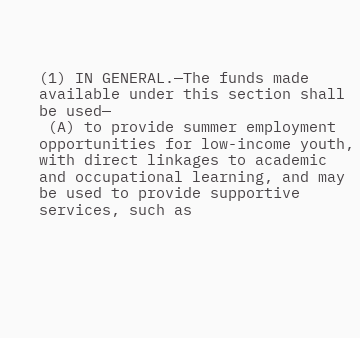(1) IN GENERAL.—The funds made available under this section shall be used—
 (A) to provide summer employment opportunities for low-income youth, with direct linkages to academic and occupational learning, and may be used to provide supportive services, such as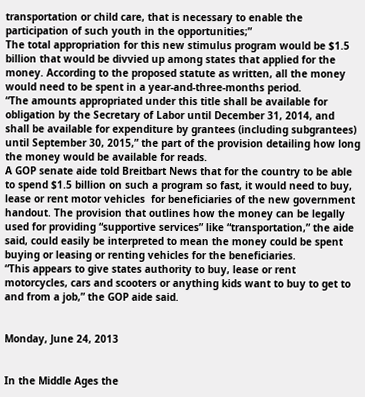transportation or child care, that is necessary to enable the participation of such youth in the opportunities;”
The total appropriation for this new stimulus program would be $1.5 billion that would be divvied up among states that applied for the money. According to the proposed statute as written, all the money would need to be spent in a year-and-three-months period.
“The amounts appropriated under this title shall be available for obligation by the Secretary of Labor until December 31, 2014, and shall be available for expenditure by grantees (including subgrantees) until September 30, 2015,” the part of the provision detailing how long the money would be available for reads.
A GOP senate aide told Breitbart News that for the country to be able to spend $1.5 billion on such a program so fast, it would need to buy, lease or rent motor vehicles  for beneficiaries of the new government handout. The provision that outlines how the money can be legally used for providing “supportive services” like “transportation,” the aide said, could easily be interpreted to mean the money could be spent buying or leasing or renting vehicles for the beneficiaries.
“This appears to give states authority to buy, lease or rent motorcycles, cars and scooters or anything kids want to buy to get to and from a job,” the GOP aide said.


Monday, June 24, 2013


In the Middle Ages the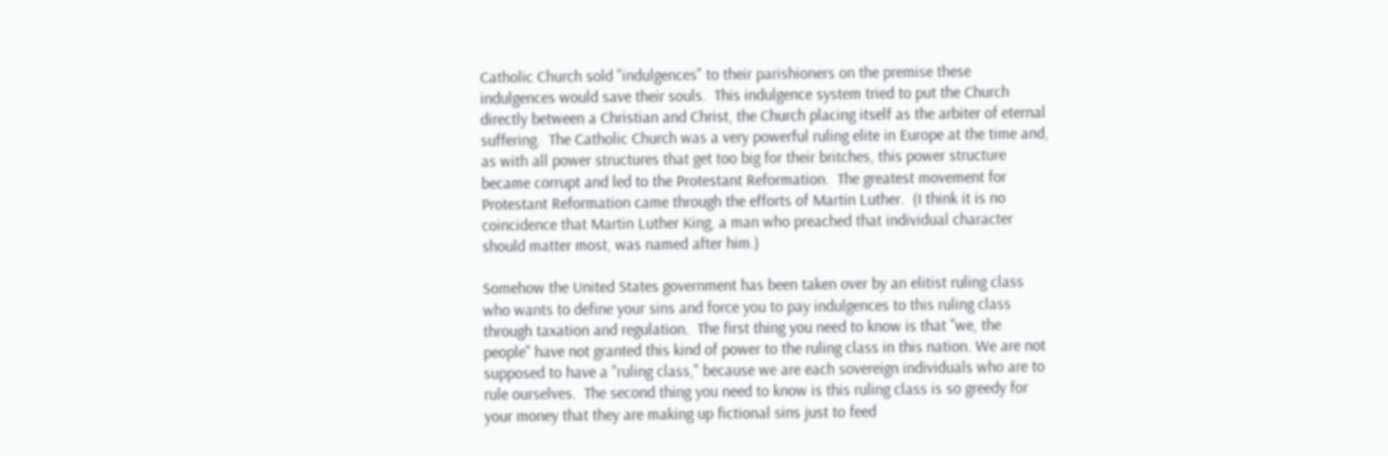Catholic Church sold "indulgences" to their parishioners on the premise these indulgences would save their souls.  This indulgence system tried to put the Church directly between a Christian and Christ, the Church placing itself as the arbiter of eternal suffering.  The Catholic Church was a very powerful ruling elite in Europe at the time and, as with all power structures that get too big for their britches, this power structure became corrupt and led to the Protestant Reformation.  The greatest movement for Protestant Reformation came through the efforts of Martin Luther.  (I think it is no coincidence that Martin Luther King, a man who preached that individual character should matter most, was named after him.)

Somehow the United States government has been taken over by an elitist ruling class who wants to define your sins and force you to pay indulgences to this ruling class through taxation and regulation.  The first thing you need to know is that "we, the people" have not granted this kind of power to the ruling class in this nation. We are not supposed to have a "ruling class," because we are each sovereign individuals who are to rule ourselves.  The second thing you need to know is this ruling class is so greedy for your money that they are making up fictional sins just to feed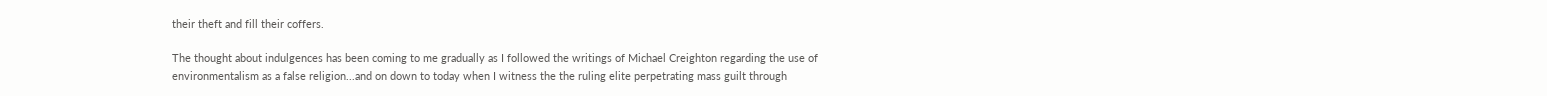their theft and fill their coffers.

The thought about indulgences has been coming to me gradually as I followed the writings of Michael Creighton regarding the use of environmentalism as a false religion...and on down to today when I witness the the ruling elite perpetrating mass guilt through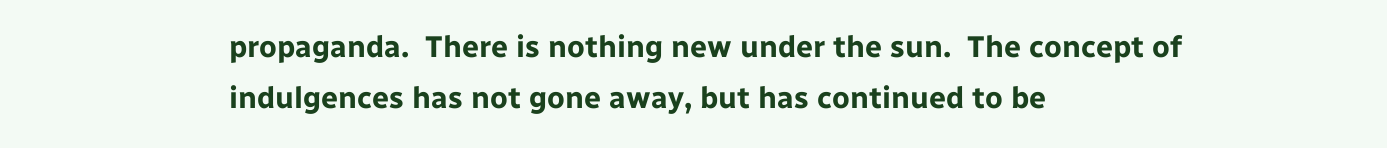propaganda.  There is nothing new under the sun.  The concept of indulgences has not gone away, but has continued to be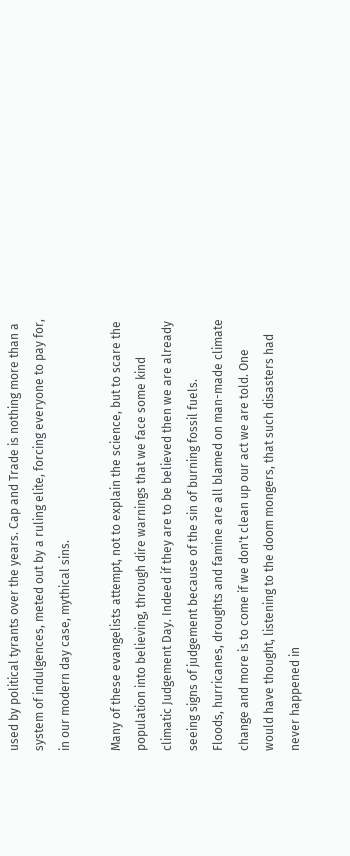used by political tyrants over the years. Cap and Trade is nothing more than a system of indulgences, meted out by a ruling elite, forcing everyone to pay for, in our modern day case, mythical sins.

Many of these evangelists attempt, not to explain the science, but to scare the population into believing, through dire warnings that we face some kind climatic Judgement Day. Indeed if they are to be believed then we are already seeing signs of judgement because of the sin of burning fossil fuels.
Floods, hurricanes, droughts and famine are all blamed on man-made climate change and more is to come if we don't clean up our act we are told. One would have thought, listening to the doom mongers, that such disasters had never happened in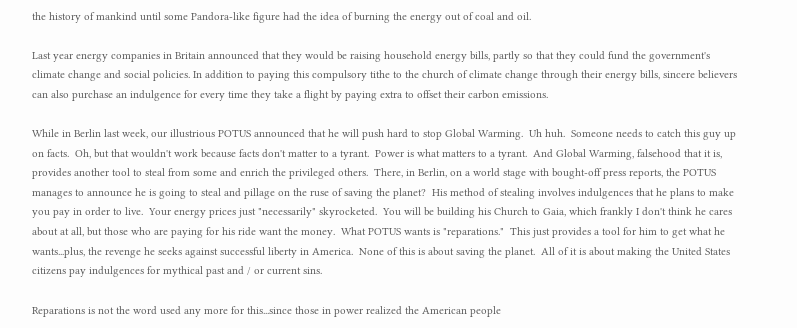the history of mankind until some Pandora-like figure had the idea of burning the energy out of coal and oil.

Last year energy companies in Britain announced that they would be raising household energy bills, partly so that they could fund the government's climate change and social policies. In addition to paying this compulsory tithe to the church of climate change through their energy bills, sincere believers can also purchase an indulgence for every time they take a flight by paying extra to offset their carbon emissions.

While in Berlin last week, our illustrious POTUS announced that he will push hard to stop Global Warming.  Uh huh.  Someone needs to catch this guy up on facts.  Oh, but that wouldn't work because facts don't matter to a tyrant.  Power is what matters to a tyrant.  And Global Warming, falsehood that it is, provides another tool to steal from some and enrich the privileged others.  There, in Berlin, on a world stage with bought-off press reports, the POTUS manages to announce he is going to steal and pillage on the ruse of saving the planet?  His method of stealing involves indulgences that he plans to make you pay in order to live.  Your energy prices just "necessarily" skyrocketed.  You will be building his Church to Gaia, which frankly I don't think he cares about at all, but those who are paying for his ride want the money.  What POTUS wants is "reparations."  This just provides a tool for him to get what he wants...plus, the revenge he seeks against successful liberty in America.  None of this is about saving the planet.  All of it is about making the United States citizens pay indulgences for mythical past and / or current sins.

Reparations is not the word used any more for this...since those in power realized the American people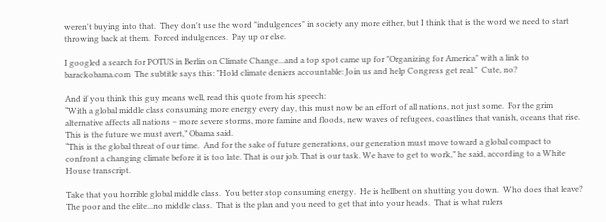weren't buying into that.  They don't use the word "indulgences" in society any more either, but I think that is the word we need to start throwing back at them.  Forced indulgences.  Pay up or else.

I googled a search for POTUS in Berlin on Climate Change...and a top spot came up for "Organizing for America" with a link to barackobama.com  The subtitle says this: "Hold climate deniers accountable: Join us and help Congress get real."  Cute, no?

And if you think this guy means well, read this quote from his speech:
“With a global middle class consuming more energy every day, this must now be an effort of all nations, not just some.  For the grim alternative affects all nations – more severe storms, more famine and floods, new waves of refugees, coastlines that vanish, oceans that rise. This is the future we must avert,” Obama said.
“This is the global threat of our time.  And for the sake of future generations, our generation must move toward a global compact to confront a changing climate before it is too late. That is our job. That is our task. We have to get to work,” he said, according to a White House transcript.

Take that you horrible global middle class.  You better stop consuming energy.  He is hellbent on shutting you down.  Who does that leave?  The poor and the elite...no middle class.  That is the plan and you need to get that into your heads.  That is what rulers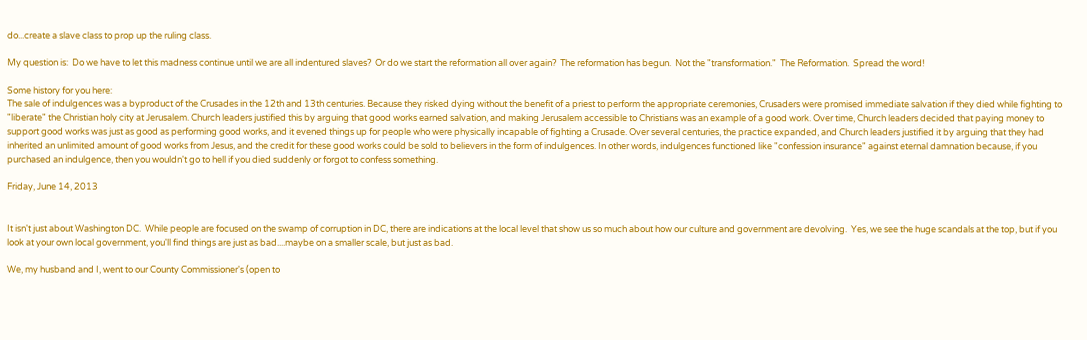do...create a slave class to prop up the ruling class.

My question is:  Do we have to let this madness continue until we are all indentured slaves?  Or do we start the reformation all over again?  The reformation has begun.  Not the "transformation."  The Reformation.  Spread the word!

Some history for you here:
The sale of indulgences was a byproduct of the Crusades in the 12th and 13th centuries. Because they risked dying without the benefit of a priest to perform the appropriate ceremonies, Crusaders were promised immediate salvation if they died while fighting to "liberate" the Christian holy city at Jerusalem. Church leaders justified this by arguing that good works earned salvation, and making Jerusalem accessible to Christians was an example of a good work. Over time, Church leaders decided that paying money to support good works was just as good as performing good works, and it evened things up for people who were physically incapable of fighting a Crusade. Over several centuries, the practice expanded, and Church leaders justified it by arguing that they had inherited an unlimited amount of good works from Jesus, and the credit for these good works could be sold to believers in the form of indulgences. In other words, indulgences functioned like "confession insurance" against eternal damnation because, if you purchased an indulgence, then you wouldn't go to hell if you died suddenly or forgot to confess something.

Friday, June 14, 2013


It isn't just about Washington DC.  While people are focused on the swamp of corruption in DC, there are indications at the local level that show us so much about how our culture and government are devolving.  Yes, we see the huge scandals at the top, but if you look at your own local government, you'll find things are just as bad....maybe on a smaller scale, but just as bad.

We, my husband and I, went to our County Commissioner's (open to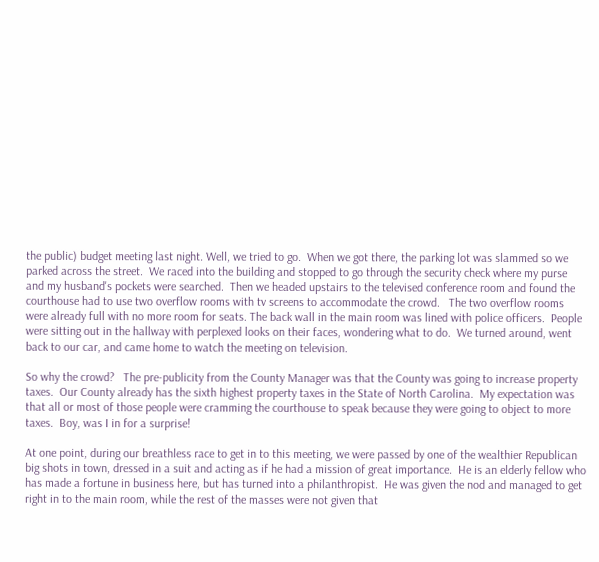the public) budget meeting last night. Well, we tried to go.  When we got there, the parking lot was slammed so we parked across the street.  We raced into the building and stopped to go through the security check where my purse and my husband's pockets were searched.  Then we headed upstairs to the televised conference room and found the courthouse had to use two overflow rooms with tv screens to accommodate the crowd.   The two overflow rooms were already full with no more room for seats. The back wall in the main room was lined with police officers.  People were sitting out in the hallway with perplexed looks on their faces, wondering what to do.  We turned around, went back to our car, and came home to watch the meeting on television.

So why the crowd?   The pre-publicity from the County Manager was that the County was going to increase property taxes.  Our County already has the sixth highest property taxes in the State of North Carolina.  My expectation was that all or most of those people were cramming the courthouse to speak because they were going to object to more taxes.  Boy, was I in for a surprise!

At one point, during our breathless race to get in to this meeting, we were passed by one of the wealthier Republican big shots in town, dressed in a suit and acting as if he had a mission of great importance.  He is an elderly fellow who has made a fortune in business here, but has turned into a philanthropist.  He was given the nod and managed to get right in to the main room, while the rest of the masses were not given that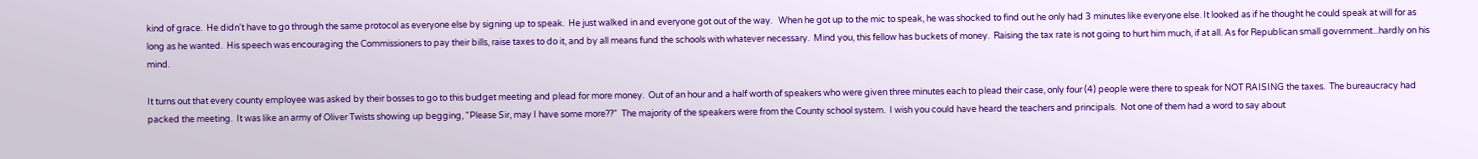kind of grace.  He didn't have to go through the same protocol as everyone else by signing up to speak.  He just walked in and everyone got out of the way.   When he got up to the mic to speak, he was shocked to find out he only had 3 minutes like everyone else. It looked as if he thought he could speak at will for as long as he wanted.  His speech was encouraging the Commissioners to pay their bills, raise taxes to do it, and by all means fund the schools with whatever necessary.  Mind you, this fellow has buckets of money.  Raising the tax rate is not going to hurt him much, if at all. As for Republican small government...hardly on his mind.

It turns out that every county employee was asked by their bosses to go to this budget meeting and plead for more money.  Out of an hour and a half worth of speakers who were given three minutes each to plead their case, only four (4) people were there to speak for NOT RAISING the taxes.  The bureaucracy had packed the meeting.  It was like an army of Oliver Twists showing up begging, "Please Sir, may I have some more??"  The majority of the speakers were from the County school system.  I wish you could have heard the teachers and principals.  Not one of them had a word to say about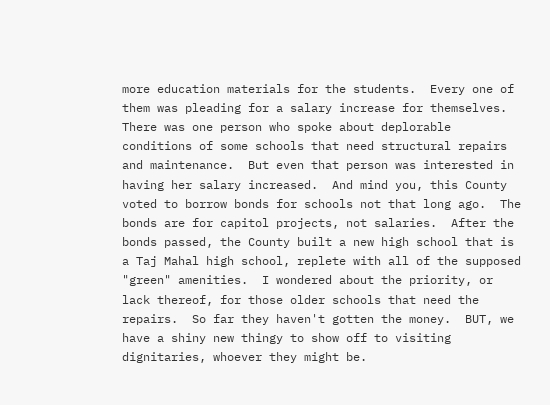more education materials for the students.  Every one of them was pleading for a salary increase for themselves.  There was one person who spoke about deplorable conditions of some schools that need structural repairs and maintenance.  But even that person was interested in having her salary increased.  And mind you, this County voted to borrow bonds for schools not that long ago.  The bonds are for capitol projects, not salaries.  After the bonds passed, the County built a new high school that is a Taj Mahal high school, replete with all of the supposed "green" amenities.  I wondered about the priority, or lack thereof, for those older schools that need the repairs.  So far they haven't gotten the money.  BUT, we have a shiny new thingy to show off to visiting dignitaries, whoever they might be.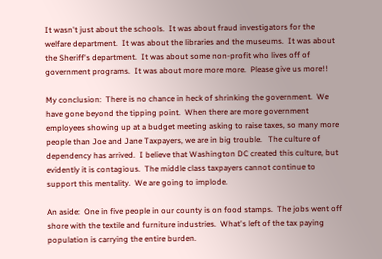It wasn't just about the schools.  It was about fraud investigators for the welfare department.  It was about the libraries and the museums.  It was about the Sheriff's department.  It was about some non-profit who lives off of government programs.  It was about more more more.  Please give us more!!

My conclusion:  There is no chance in heck of shrinking the government.  We have gone beyond the tipping point.  When there are more government employees showing up at a budget meeting asking to raise taxes, so many more people than Joe and Jane Taxpayers, we are in big trouble.   The culture of dependency has arrived.  I believe that Washington DC created this culture, but evidently it is contagious.  The middle class taxpayers cannot continue to support this mentality.  We are going to implode.

An aside:  One in five people in our county is on food stamps.  The jobs went off shore with the textile and furniture industries.  What's left of the tax paying population is carrying the entire burden.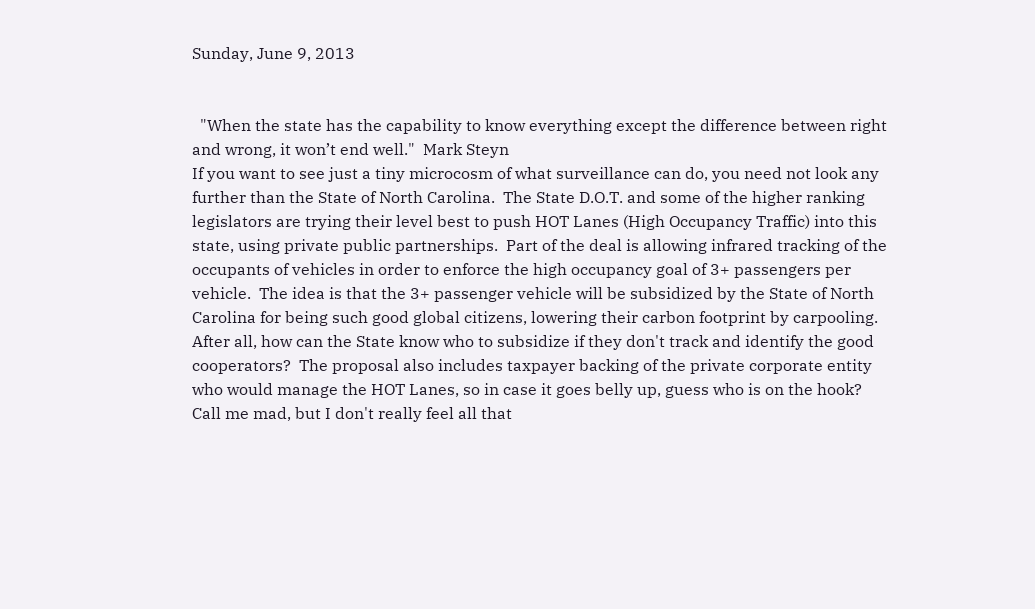Sunday, June 9, 2013


  "When the state has the capability to know everything except the difference between right and wrong, it won’t end well."  Mark Steyn
If you want to see just a tiny microcosm of what surveillance can do, you need not look any further than the State of North Carolina.  The State D.O.T. and some of the higher ranking legislators are trying their level best to push HOT Lanes (High Occupancy Traffic) into this state, using private public partnerships.  Part of the deal is allowing infrared tracking of the occupants of vehicles in order to enforce the high occupancy goal of 3+ passengers per vehicle.  The idea is that the 3+ passenger vehicle will be subsidized by the State of North Carolina for being such good global citizens, lowering their carbon footprint by carpooling.  After all, how can the State know who to subsidize if they don't track and identify the good cooperators?  The proposal also includes taxpayer backing of the private corporate entity who would manage the HOT Lanes, so in case it goes belly up, guess who is on the hook?
Call me mad, but I don't really feel all that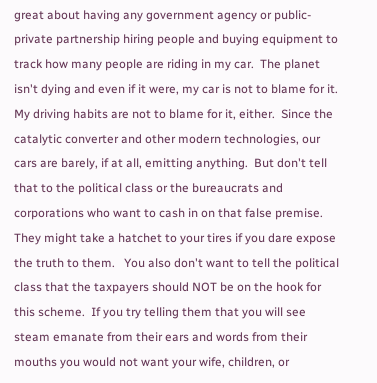great about having any government agency or public-private partnership hiring people and buying equipment to track how many people are riding in my car.  The planet isn't dying and even if it were, my car is not to blame for it.  My driving habits are not to blame for it, either.  Since the catalytic converter and other modern technologies, our cars are barely, if at all, emitting anything.  But don't tell that to the political class or the bureaucrats and corporations who want to cash in on that false premise.  They might take a hatchet to your tires if you dare expose the truth to them.   You also don't want to tell the political class that the taxpayers should NOT be on the hook for this scheme.  If you try telling them that you will see steam emanate from their ears and words from their mouths you would not want your wife, children, or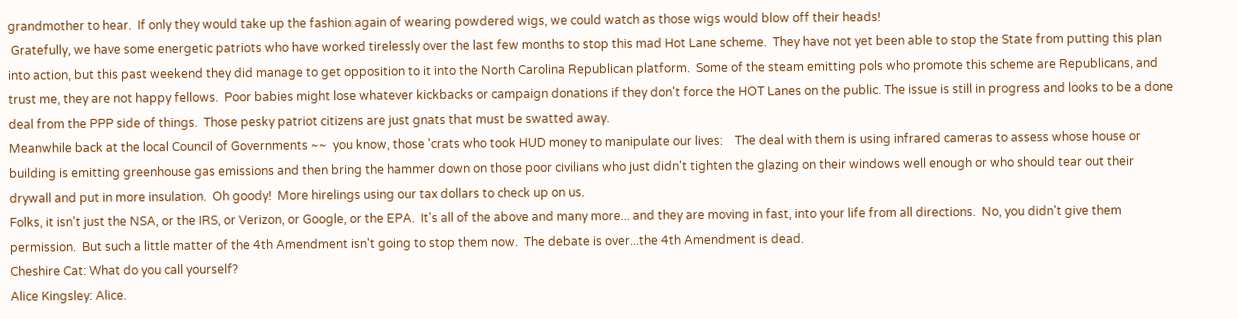grandmother to hear.  If only they would take up the fashion again of wearing powdered wigs, we could watch as those wigs would blow off their heads!
 Gratefully, we have some energetic patriots who have worked tirelessly over the last few months to stop this mad Hot Lane scheme.  They have not yet been able to stop the State from putting this plan into action, but this past weekend they did manage to get opposition to it into the North Carolina Republican platform.  Some of the steam emitting pols who promote this scheme are Republicans, and trust me, they are not happy fellows.  Poor babies might lose whatever kickbacks or campaign donations if they don't force the HOT Lanes on the public. The issue is still in progress and looks to be a done deal from the PPP side of things.  Those pesky patriot citizens are just gnats that must be swatted away.
Meanwhile back at the local Council of Governments ~~  you know, those 'crats who took HUD money to manipulate our lives:    The deal with them is using infrared cameras to assess whose house or building is emitting greenhouse gas emissions and then bring the hammer down on those poor civilians who just didn't tighten the glazing on their windows well enough or who should tear out their drywall and put in more insulation.  Oh goody!  More hirelings using our tax dollars to check up on us.
Folks, it isn't just the NSA, or the IRS, or Verizon, or Google, or the EPA.  It's all of the above and many more... and they are moving in fast, into your life from all directions.  No, you didn't give them permission.  But such a little matter of the 4th Amendment isn't going to stop them now.  The debate is over...the 4th Amendment is dead.
Cheshire Cat: What do you call yourself?
Alice Kingsley: Alice.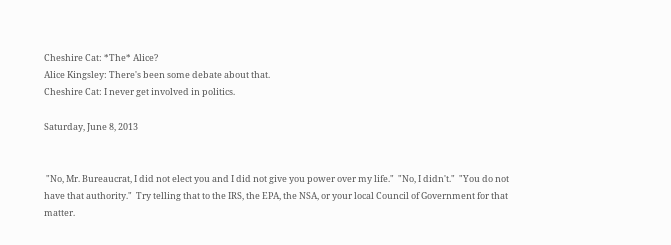Cheshire Cat: *The* Alice?
Alice Kingsley: There's been some debate about that.
Cheshire Cat: I never get involved in politics.

Saturday, June 8, 2013


 "No, Mr. Bureaucrat, I did not elect you and I did not give you power over my life."  "No, I didn't."  "You do not have that authority."  Try telling that to the IRS, the EPA, the NSA, or your local Council of Government for that matter.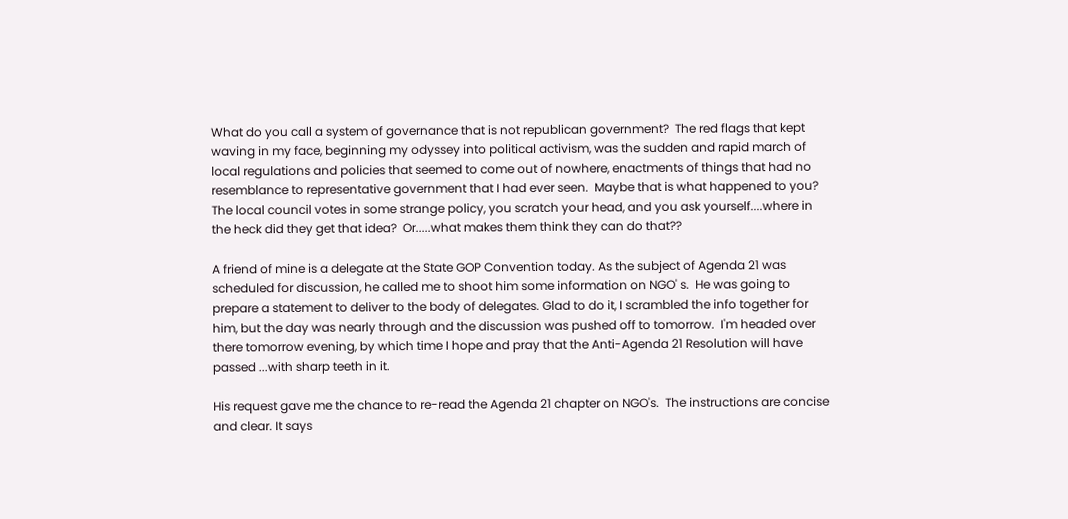What do you call a system of governance that is not republican government?  The red flags that kept waving in my face, beginning my odyssey into political activism, was the sudden and rapid march of local regulations and policies that seemed to come out of nowhere, enactments of things that had no resemblance to representative government that I had ever seen.  Maybe that is what happened to you?   The local council votes in some strange policy, you scratch your head, and you ask yourself....where in the heck did they get that idea?  Or.....what makes them think they can do that??

A friend of mine is a delegate at the State GOP Convention today. As the subject of Agenda 21 was scheduled for discussion, he called me to shoot him some information on NGO' s.  He was going to prepare a statement to deliver to the body of delegates. Glad to do it, I scrambled the info together for him, but the day was nearly through and the discussion was pushed off to tomorrow.  I'm headed over there tomorrow evening, by which time I hope and pray that the Anti-Agenda 21 Resolution will have passed ...with sharp teeth in it.

His request gave me the chance to re-read the Agenda 21 chapter on NGO's.  The instructions are concise and clear. It says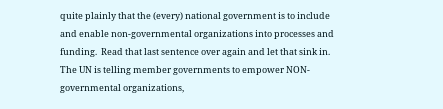quite plainly that the (every) national government is to include and enable non-governmental organizations into processes and funding.  Read that last sentence over again and let that sink in. The UN is telling member governments to empower NON-governmental organizations,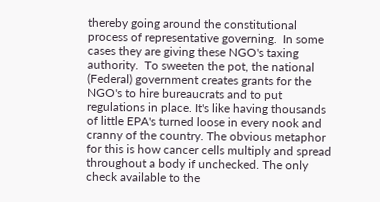thereby going around the constitutional process of representative governing.  In some cases they are giving these NGO's taxing authority.  To sweeten the pot, the national (Federal) government creates grants for the NGO's to hire bureaucrats and to put regulations in place. It's like having thousands of little EPA's turned loose in every nook and cranny of the country. The obvious metaphor for this is how cancer cells multiply and spread throughout a body if unchecked. The only check available to the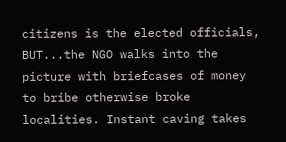citizens is the elected officials, BUT...the NGO walks into the picture with briefcases of money to bribe otherwise broke localities. Instant caving takes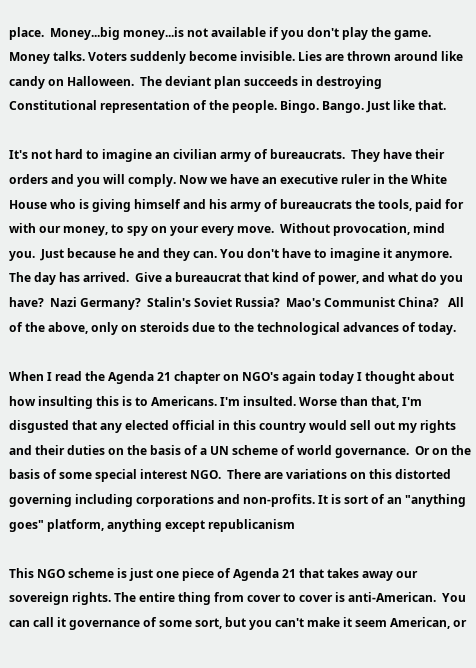place.  Money...big money...is not available if you don't play the game.  Money talks. Voters suddenly become invisible. Lies are thrown around like candy on Halloween.  The deviant plan succeeds in destroying Constitutional representation of the people. Bingo. Bango. Just like that.

It's not hard to imagine an civilian army of bureaucrats.  They have their orders and you will comply. Now we have an executive ruler in the White House who is giving himself and his army of bureaucrats the tools, paid for with our money, to spy on your every move.  Without provocation, mind you.  Just because he and they can. You don't have to imagine it anymore.  The day has arrived.  Give a bureaucrat that kind of power, and what do you have?  Nazi Germany?  Stalin's Soviet Russia?  Mao's Communist China?   All of the above, only on steroids due to the technological advances of today.

When I read the Agenda 21 chapter on NGO's again today I thought about how insulting this is to Americans. I'm insulted. Worse than that, I'm disgusted that any elected official in this country would sell out my rights and their duties on the basis of a UN scheme of world governance.  Or on the basis of some special interest NGO.  There are variations on this distorted governing including corporations and non-profits. It is sort of an "anything goes" platform, anything except republicanism

This NGO scheme is just one piece of Agenda 21 that takes away our sovereign rights. The entire thing from cover to cover is anti-American.  You can call it governance of some sort, but you can't make it seem American, or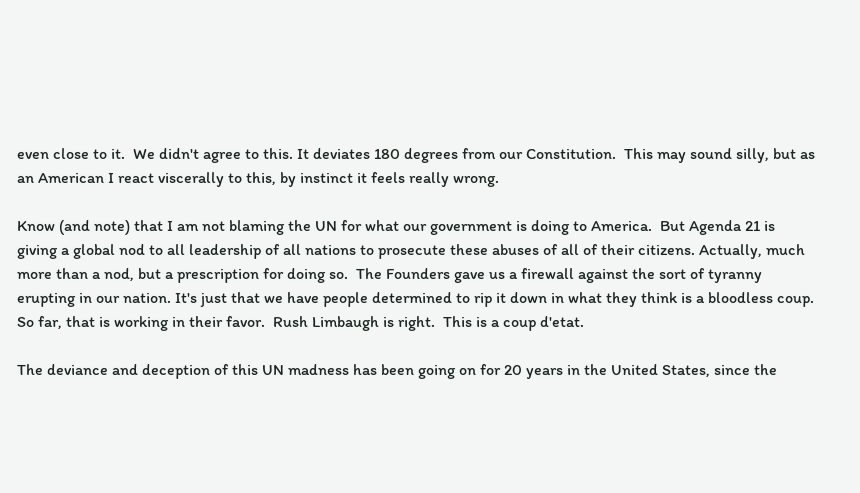even close to it.  We didn't agree to this. It deviates 180 degrees from our Constitution.  This may sound silly, but as an American I react viscerally to this, by instinct it feels really wrong.

Know (and note) that I am not blaming the UN for what our government is doing to America.  But Agenda 21 is giving a global nod to all leadership of all nations to prosecute these abuses of all of their citizens. Actually, much more than a nod, but a prescription for doing so.  The Founders gave us a firewall against the sort of tyranny erupting in our nation. It's just that we have people determined to rip it down in what they think is a bloodless coup.  So far, that is working in their favor.  Rush Limbaugh is right.  This is a coup d'etat.

The deviance and deception of this UN madness has been going on for 20 years in the United States, since the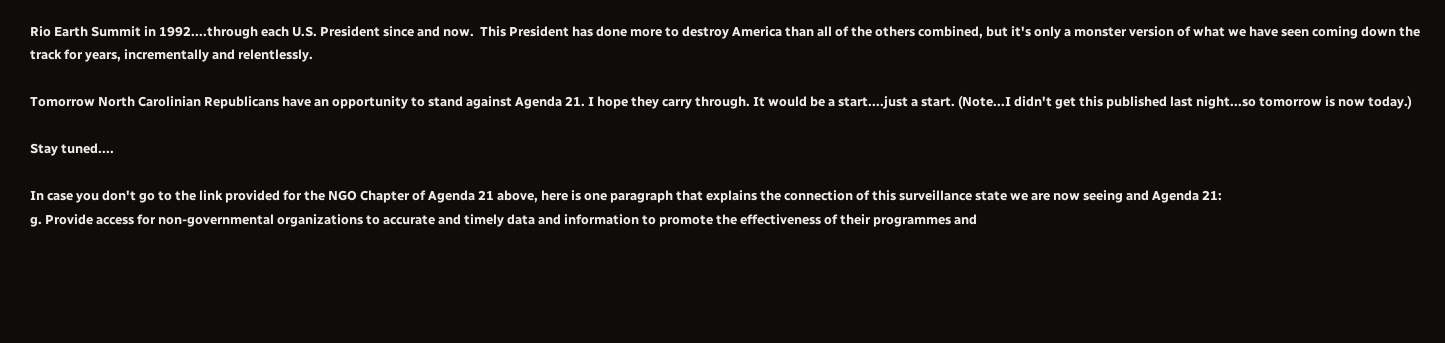Rio Earth Summit in 1992....through each U.S. President since and now.  This President has done more to destroy America than all of the others combined, but it's only a monster version of what we have seen coming down the track for years, incrementally and relentlessly.

Tomorrow North Carolinian Republicans have an opportunity to stand against Agenda 21. I hope they carry through. It would be a start....just a start. (Note...I didn't get this published last night...so tomorrow is now today.)

Stay tuned....

In case you don't go to the link provided for the NGO Chapter of Agenda 21 above, here is one paragraph that explains the connection of this surveillance state we are now seeing and Agenda 21:
g. Provide access for non-governmental organizations to accurate and timely data and information to promote the effectiveness of their programmes and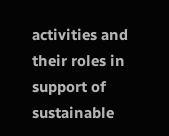activities and their roles in support of sustainable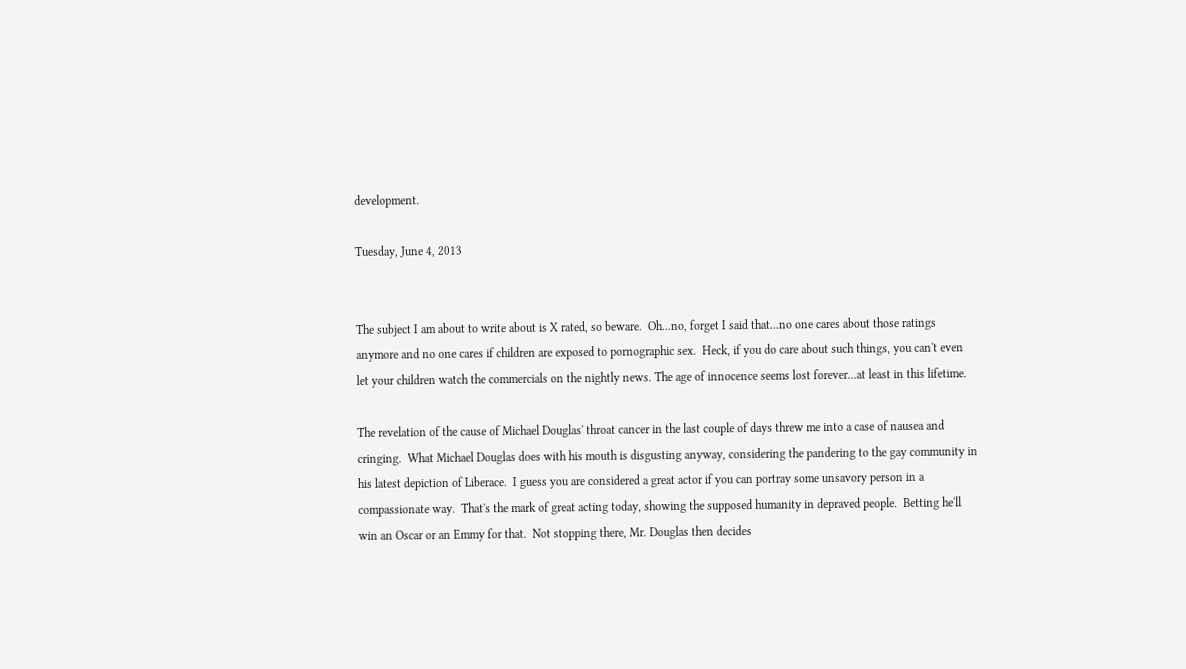development.

Tuesday, June 4, 2013


The subject I am about to write about is X rated, so beware.  Oh...no, forget I said that...no one cares about those ratings anymore and no one cares if children are exposed to pornographic sex.  Heck, if you do care about such things, you can't even let your children watch the commercials on the nightly news. The age of innocence seems lost forever...at least in this lifetime.

The revelation of the cause of Michael Douglas' throat cancer in the last couple of days threw me into a case of nausea and cringing.  What Michael Douglas does with his mouth is disgusting anyway, considering the pandering to the gay community in his latest depiction of Liberace.  I guess you are considered a great actor if you can portray some unsavory person in a compassionate way.  That's the mark of great acting today, showing the supposed humanity in depraved people.  Betting he'll win an Oscar or an Emmy for that.  Not stopping there, Mr. Douglas then decides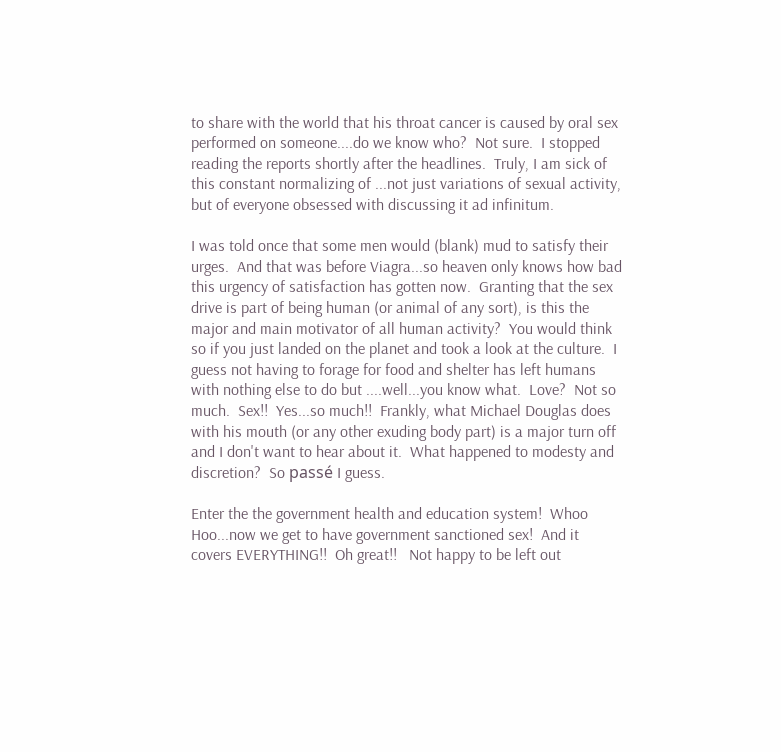to share with the world that his throat cancer is caused by oral sex performed on someone....do we know who?  Not sure.  I stopped reading the reports shortly after the headlines.  Truly, I am sick of this constant normalizing of ...not just variations of sexual activity, but of everyone obsessed with discussing it ad infinitum.

I was told once that some men would (blank) mud to satisfy their urges.  And that was before Viagra...so heaven only knows how bad this urgency of satisfaction has gotten now.  Granting that the sex drive is part of being human (or animal of any sort), is this the major and main motivator of all human activity?  You would think so if you just landed on the planet and took a look at the culture.  I guess not having to forage for food and shelter has left humans with nothing else to do but ....well...you know what.  Love?  Not so much.  Sex!!  Yes...so much!!  Frankly, what Michael Douglas does with his mouth (or any other exuding body part) is a major turn off and I don't want to hear about it.  What happened to modesty and discretion?  So passé I guess.

Enter the the government health and education system!  Whoo Hoo...now we get to have government sanctioned sex!  And it covers EVERYTHING!!  Oh great!!   Not happy to be left out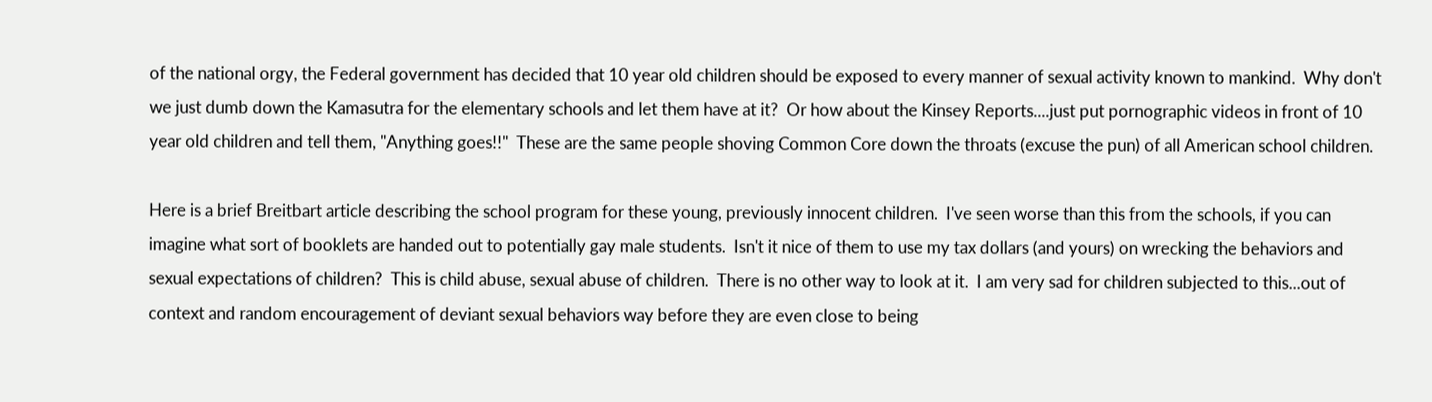of the national orgy, the Federal government has decided that 10 year old children should be exposed to every manner of sexual activity known to mankind.  Why don't we just dumb down the Kamasutra for the elementary schools and let them have at it?  Or how about the Kinsey Reports....just put pornographic videos in front of 10 year old children and tell them, "Anything goes!!"  These are the same people shoving Common Core down the throats (excuse the pun) of all American school children.

Here is a brief Breitbart article describing the school program for these young, previously innocent children.  I've seen worse than this from the schools, if you can imagine what sort of booklets are handed out to potentially gay male students.  Isn't it nice of them to use my tax dollars (and yours) on wrecking the behaviors and sexual expectations of children?  This is child abuse, sexual abuse of children.  There is no other way to look at it.  I am very sad for children subjected to this...out of context and random encouragement of deviant sexual behaviors way before they are even close to being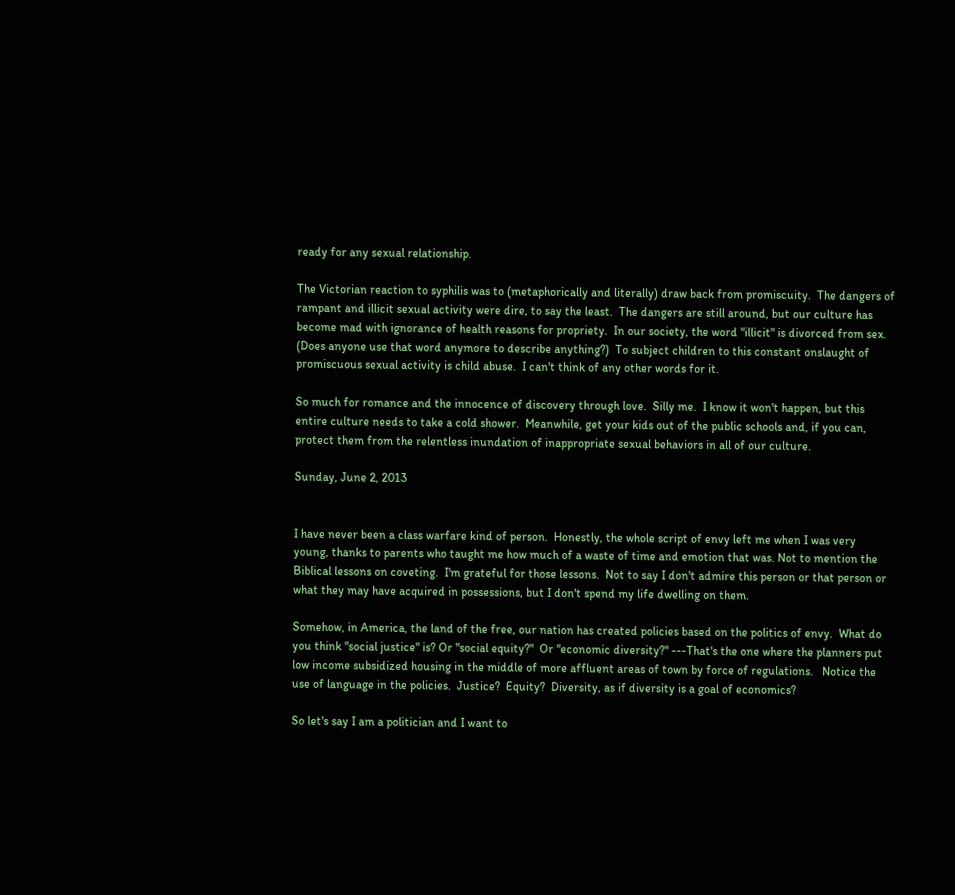ready for any sexual relationship.

The Victorian reaction to syphilis was to (metaphorically and literally) draw back from promiscuity.  The dangers of rampant and illicit sexual activity were dire, to say the least.  The dangers are still around, but our culture has become mad with ignorance of health reasons for propriety.  In our society, the word "illicit" is divorced from sex. (Does anyone use that word anymore to describe anything?)  To subject children to this constant onslaught of promiscuous sexual activity is child abuse.  I can't think of any other words for it.

So much for romance and the innocence of discovery through love.  Silly me.  I know it won't happen, but this entire culture needs to take a cold shower.  Meanwhile, get your kids out of the public schools and, if you can,  protect them from the relentless inundation of inappropriate sexual behaviors in all of our culture.

Sunday, June 2, 2013


I have never been a class warfare kind of person.  Honestly, the whole script of envy left me when I was very young, thanks to parents who taught me how much of a waste of time and emotion that was. Not to mention the Biblical lessons on coveting.  I'm grateful for those lessons.  Not to say I don't admire this person or that person or what they may have acquired in possessions, but I don't spend my life dwelling on them.

Somehow, in America, the land of the free, our nation has created policies based on the politics of envy.  What do you think "social justice" is? Or "social equity?"  Or "economic diversity?" ---That's the one where the planners put low income subsidized housing in the middle of more affluent areas of town by force of regulations.   Notice the use of language in the policies.  Justice?  Equity?  Diversity, as if diversity is a goal of economics?

So let's say I am a politician and I want to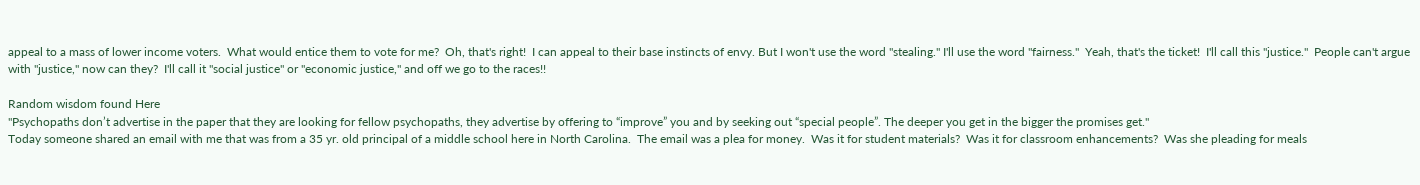appeal to a mass of lower income voters.  What would entice them to vote for me?  Oh, that's right!  I can appeal to their base instincts of envy. But I won't use the word "stealing." I'll use the word "fairness."  Yeah, that's the ticket!  I'll call this "justice."  People can't argue with "justice," now can they?  I'll call it "social justice" or "economic justice," and off we go to the races!!

Random wisdom found Here
"Psychopaths don’t advertise in the paper that they are looking for fellow psychopaths, they advertise by offering to “improve” you and by seeking out “special people”. The deeper you get in the bigger the promises get."
Today someone shared an email with me that was from a 35 yr. old principal of a middle school here in North Carolina.  The email was a plea for money.  Was it for student materials?  Was it for classroom enhancements?  Was she pleading for meals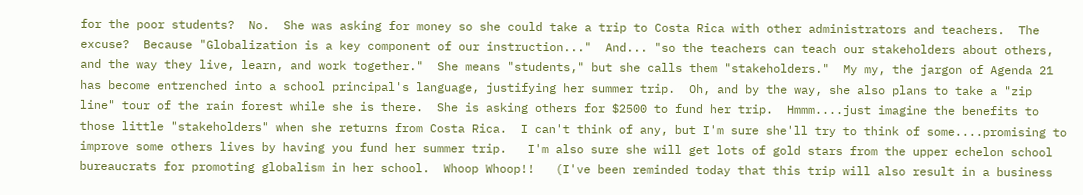for the poor students?  No.  She was asking for money so she could take a trip to Costa Rica with other administrators and teachers.  The excuse?  Because "Globalization is a key component of our instruction..."  And... "so the teachers can teach our stakeholders about others, and the way they live, learn, and work together."  She means "students," but she calls them "stakeholders."  My my, the jargon of Agenda 21 has become entrenched into a school principal's language, justifying her summer trip.  Oh, and by the way, she also plans to take a "zip line" tour of the rain forest while she is there.  She is asking others for $2500 to fund her trip.  Hmmm....just imagine the benefits to those little "stakeholders" when she returns from Costa Rica.  I can't think of any, but I'm sure she'll try to think of some....promising to improve some others lives by having you fund her summer trip.   I'm also sure she will get lots of gold stars from the upper echelon school bureaucrats for promoting globalism in her school.  Whoop Whoop!!   (I've been reminded today that this trip will also result in a business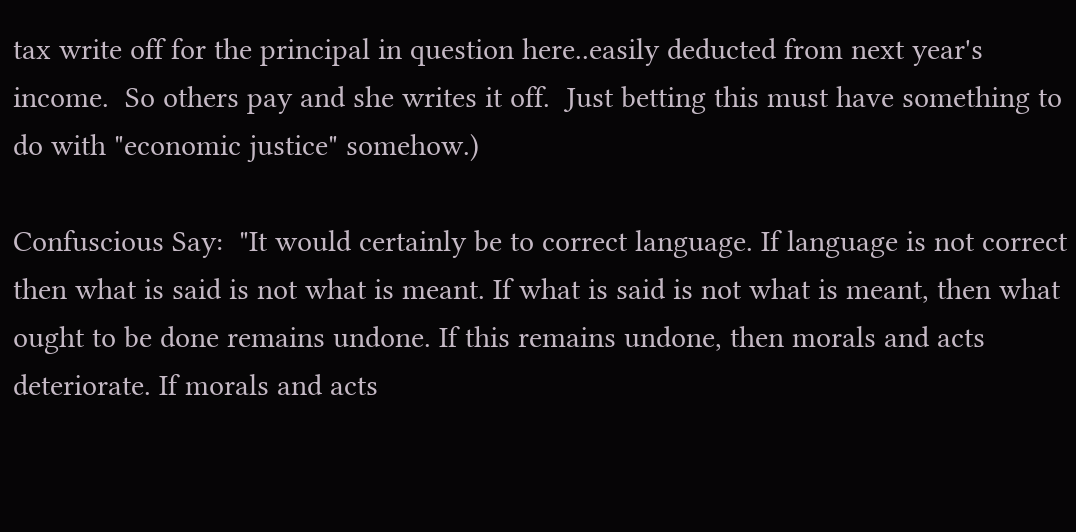tax write off for the principal in question here..easily deducted from next year's income.  So others pay and she writes it off.  Just betting this must have something to do with "economic justice" somehow.)

Confuscious Say:  "It would certainly be to correct language. If language is not correct then what is said is not what is meant. If what is said is not what is meant, then what ought to be done remains undone. If this remains undone, then morals and acts deteriorate. If morals and acts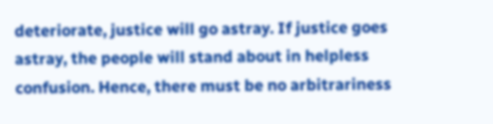deteriorate, justice will go astray. If justice goes astray, the people will stand about in helpless confusion. Hence, there must be no arbitrariness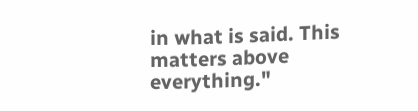in what is said. This matters above everything."